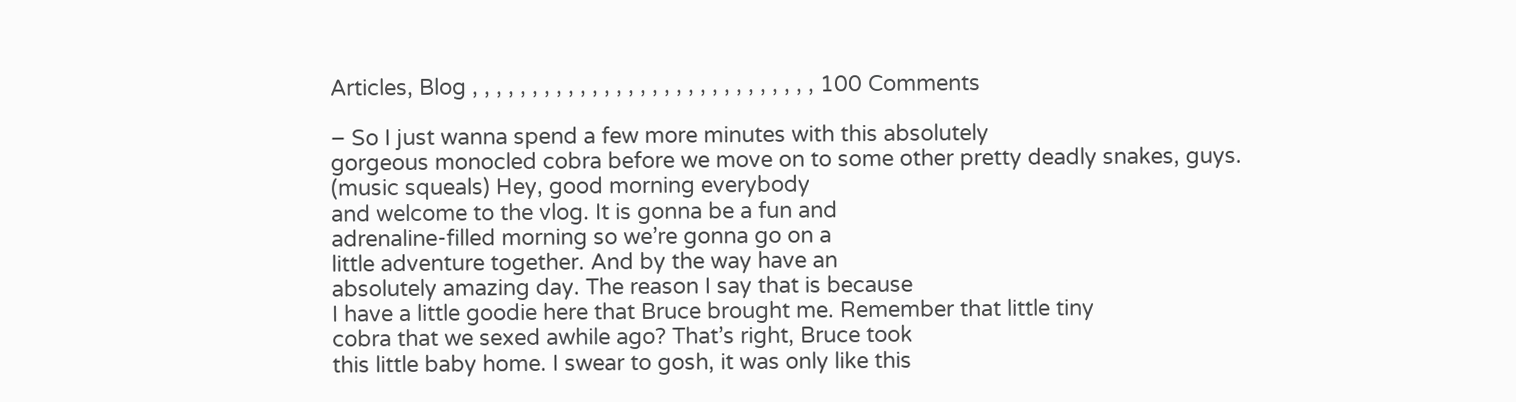Articles, Blog , , , , , , , , , , , , , , , , , , , , , , , , , , , , , 100 Comments

– So I just wanna spend a few more minutes with this absolutely
gorgeous monocled cobra before we move on to some other pretty deadly snakes, guys.
(music squeals) Hey, good morning everybody
and welcome to the vlog. It is gonna be a fun and
adrenaline-filled morning so we’re gonna go on a
little adventure together. And by the way have an
absolutely amazing day. The reason I say that is because
I have a little goodie here that Bruce brought me. Remember that little tiny
cobra that we sexed awhile ago? That’s right, Bruce took
this little baby home. I swear to gosh, it was only like this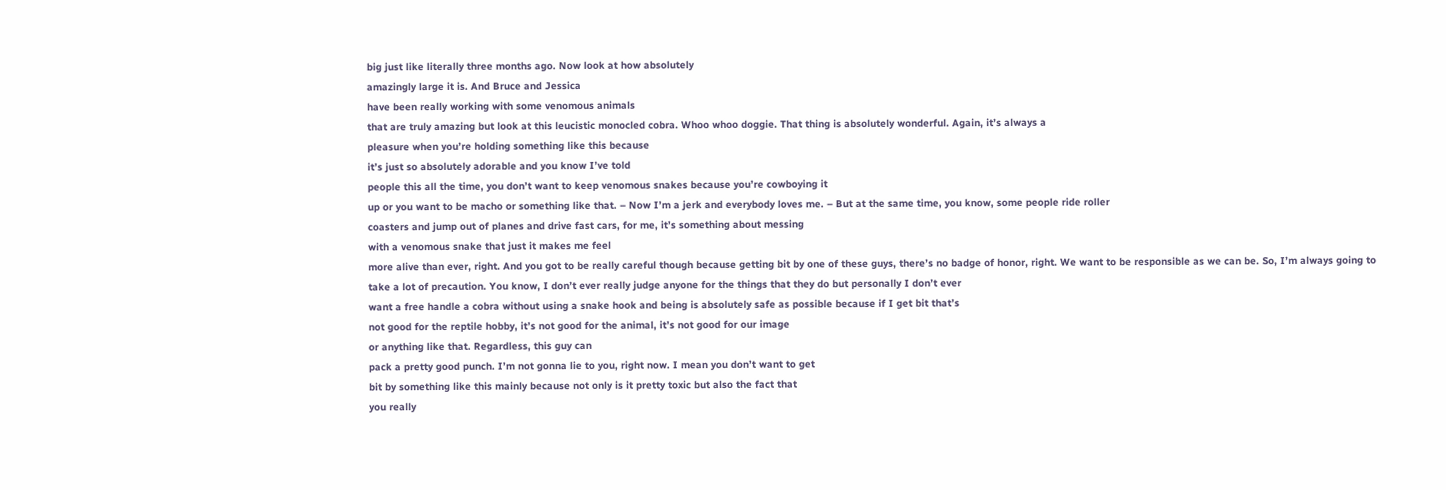big just like literally three months ago. Now look at how absolutely
amazingly large it is. And Bruce and Jessica
have been really working with some venomous animals
that are truly amazing but look at this leucistic monocled cobra. Whoo whoo doggie. That thing is absolutely wonderful. Again, it’s always a
pleasure when you’re holding something like this because
it’s just so absolutely adorable and you know I’ve told
people this all the time, you don’t want to keep venomous snakes because you’re cowboying it
up or you want to be macho or something like that. – Now I’m a jerk and everybody loves me. – But at the same time, you know, some people ride roller
coasters and jump out of planes and drive fast cars, for me, it’s something about messing
with a venomous snake that just it makes me feel
more alive than ever, right. And you got to be really careful though because getting bit by one of these guys, there’s no badge of honor, right. We want to be responsible as we can be. So, I’m always going to
take a lot of precaution. You know, I don’t ever really judge anyone for the things that they do but personally I don’t ever
want a free handle a cobra without using a snake hook and being is absolutely safe as possible because if I get bit that’s
not good for the reptile hobby, it’s not good for the animal, it’s not good for our image
or anything like that. Regardless, this guy can
pack a pretty good punch. I’m not gonna lie to you, right now. I mean you don’t want to get
bit by something like this mainly because not only is it pretty toxic but also the fact that
you really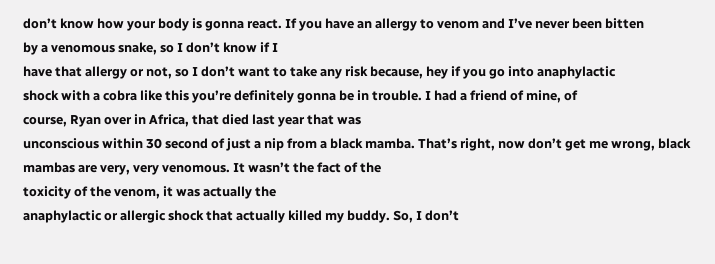don’t know how your body is gonna react. If you have an allergy to venom and I’ve never been bitten
by a venomous snake, so I don’t know if I
have that allergy or not, so I don’t want to take any risk because, hey if you go into anaphylactic
shock with a cobra like this you’re definitely gonna be in trouble. I had a friend of mine, of
course, Ryan over in Africa, that died last year that was
unconscious within 30 second of just a nip from a black mamba. That’s right, now don’t get me wrong, black mambas are very, very venomous. It wasn’t the fact of the
toxicity of the venom, it was actually the
anaphylactic or allergic shock that actually killed my buddy. So, I don’t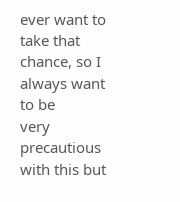ever want to take that chance, so I always want to be
very precautious with this but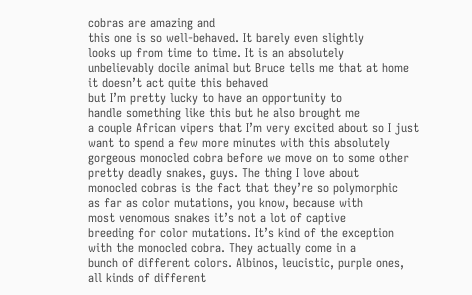cobras are amazing and
this one is so well-behaved. It barely even slightly
looks up from time to time. It is an absolutely
unbelievably docile animal but Bruce tells me that at home it doesn’t act quite this behaved
but I’m pretty lucky to have an opportunity to
handle something like this but he also brought me
a couple African vipers that I’m very excited about so I just want to spend a few more minutes with this absolutely
gorgeous monocled cobra before we move on to some other
pretty deadly snakes, guys. The thing I love about
monocled cobras is the fact that they’re so polymorphic
as far as color mutations, you know, because with
most venomous snakes it’s not a lot of captive
breeding for color mutations. It’s kind of the exception
with the monocled cobra. They actually come in a
bunch of different colors. Albinos, leucistic, purple ones, all kinds of different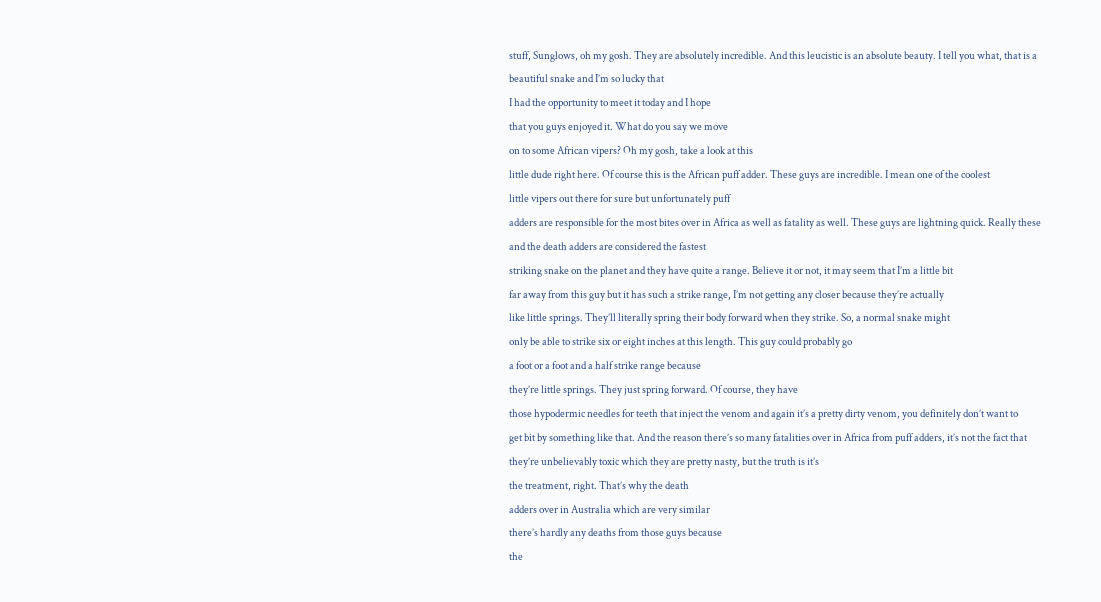stuff, Sunglows, oh my gosh. They are absolutely incredible. And this leucistic is an absolute beauty. I tell you what, that is a beautiful snake and I’m so lucky that
I had the opportunity to meet it today and I hope
that you guys enjoyed it. What do you say we move
on to some African vipers? Oh my gosh, take a look at this
little dude right here. Of course this is the African puff adder. These guys are incredible. I mean one of the coolest
little vipers out there for sure but unfortunately puff
adders are responsible for the most bites over in Africa as well as fatality as well. These guys are lightning quick. Really these and the death adders are considered the fastest
striking snake on the planet and they have quite a range. Believe it or not, it may seem that I’m a little bit
far away from this guy but it has such a strike range, I’m not getting any closer because they’re actually
like little springs. They’ll literally spring their body forward when they strike. So, a normal snake might
only be able to strike six or eight inches at this length. This guy could probably go
a foot or a foot and a half strike range because
they’re little springs. They just spring forward. Of course, they have
those hypodermic needles for teeth that inject the venom and again it’s a pretty dirty venom, you definitely don’t want to
get bit by something like that. And the reason there’s so many fatalities over in Africa from puff adders, it’s not the fact that
they’re unbelievably toxic which they are pretty nasty, but the truth is it’s
the treatment, right. That’s why the death
adders over in Australia which are very similar
there’s hardly any deaths from those guys because
the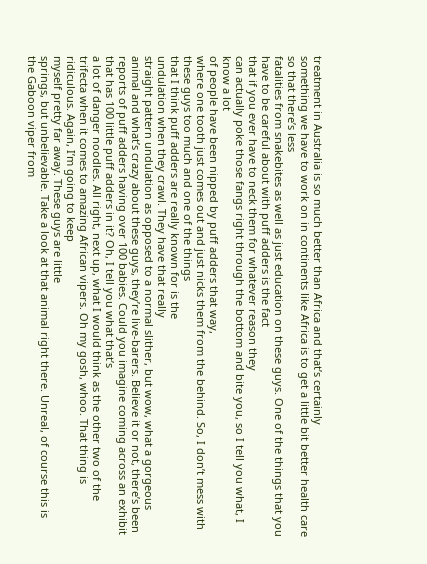treatment in Australia is so much better than Africa and that’s certainly
something we have to work on in continents like Africa is to get a little bit better health care so that there’s less
fatalities from snakebites as well as just education on these guys. One of the things that you
have to be careful about with puff adders is the fact
that if you ever have to neck them for whatever reason they
can actually poke those fangs right through the bottom and bite you, so I tell you what, I know a lot
of people have been nipped by puff adders that way,
where one tooth just comes out and just nicks them from the behind. So, I don’t mess with these guys too much and one of the things
that I think puff adders are really known for is the
undulation when they crawl. They have that really
straight pattern undulation as opposed to a normal slither, but wow, what a gorgeous animal and what’s crazy about these guys, they’re live-barers. Believe it or not, there’s been reports of puff adders having over 100 babies. Could you imagine coming across an exhibit that has 100 little puff adders in it? Oh, I tell you what that’s
a lot of danger noodles. All right, next up, what I would think as the other two of the trifecta when it comes to amazing African vipers. Oh my gosh, whoo. That thing is ridiculous. Again, I’m going to keep
myself pretty far away. These guys are little
springs, but unbelievable. Take a look at that animal right there. Unreal, of course this is
the Gaboon viper from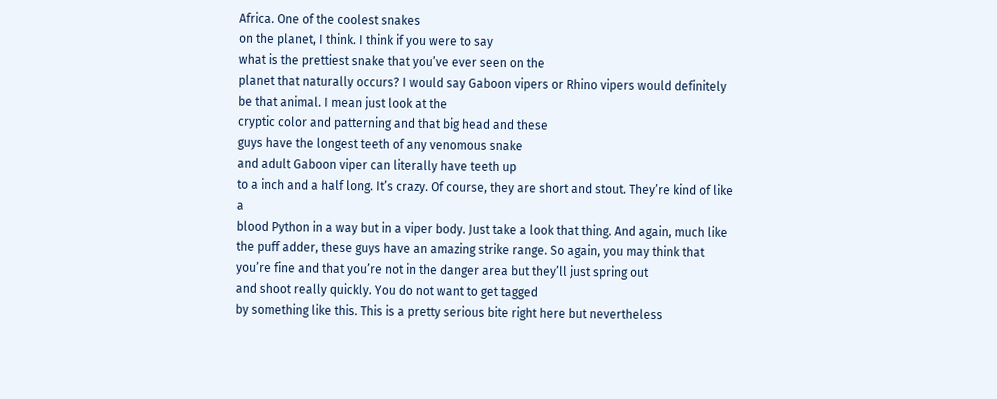Africa. One of the coolest snakes
on the planet, I think. I think if you were to say
what is the prettiest snake that you’ve ever seen on the
planet that naturally occurs? I would say Gaboon vipers or Rhino vipers would definitely be that animal. I mean just look at the
cryptic color and patterning and that big head and these
guys have the longest teeth of any venomous snake
and adult Gaboon viper can literally have teeth up
to a inch and a half long. It’s crazy. Of course, they are short and stout. They’re kind of like a
blood Python in a way but in a viper body. Just take a look that thing. And again, much like the puff adder, these guys have an amazing strike range. So again, you may think that you’re fine and that you’re not in the danger area but they’ll just spring out
and shoot really quickly. You do not want to get tagged
by something like this. This is a pretty serious bite right here but nevertheless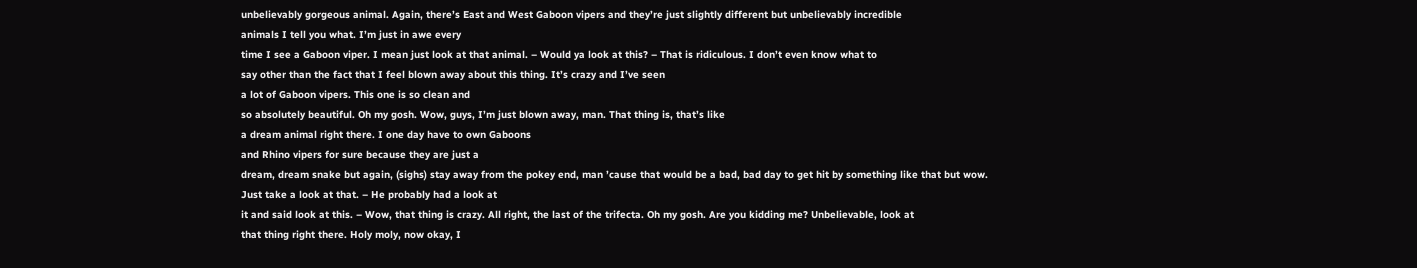unbelievably gorgeous animal. Again, there’s East and West Gaboon vipers and they’re just slightly different but unbelievably incredible
animals I tell you what. I’m just in awe every
time I see a Gaboon viper. I mean just look at that animal. – Would ya look at this? – That is ridiculous. I don’t even know what to
say other than the fact that I feel blown away about this thing. It’s crazy and I’ve seen
a lot of Gaboon vipers. This one is so clean and
so absolutely beautiful. Oh my gosh. Wow, guys, I’m just blown away, man. That thing is, that’s like
a dream animal right there. I one day have to own Gaboons
and Rhino vipers for sure because they are just a
dream, dream snake but again, (sighs) stay away from the pokey end, man ’cause that would be a bad, bad day to get hit by something like that but wow. Just take a look at that. – He probably had a look at
it and said look at this. – Wow, that thing is crazy. All right, the last of the trifecta. Oh my gosh. Are you kidding me? Unbelievable, look at
that thing right there. Holy moly, now okay, I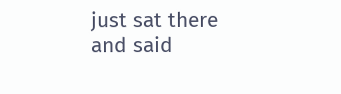just sat there and said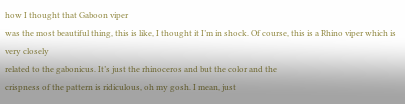how I thought that Gaboon viper
was the most beautiful thing, this is like, I thought it I’m in shock. Of course, this is a Rhino viper which is very closely
related to the gabonicus. It’s just the rhinoceros and but the color and the
crispness of the pattern is ridiculous, oh my gosh. I mean, just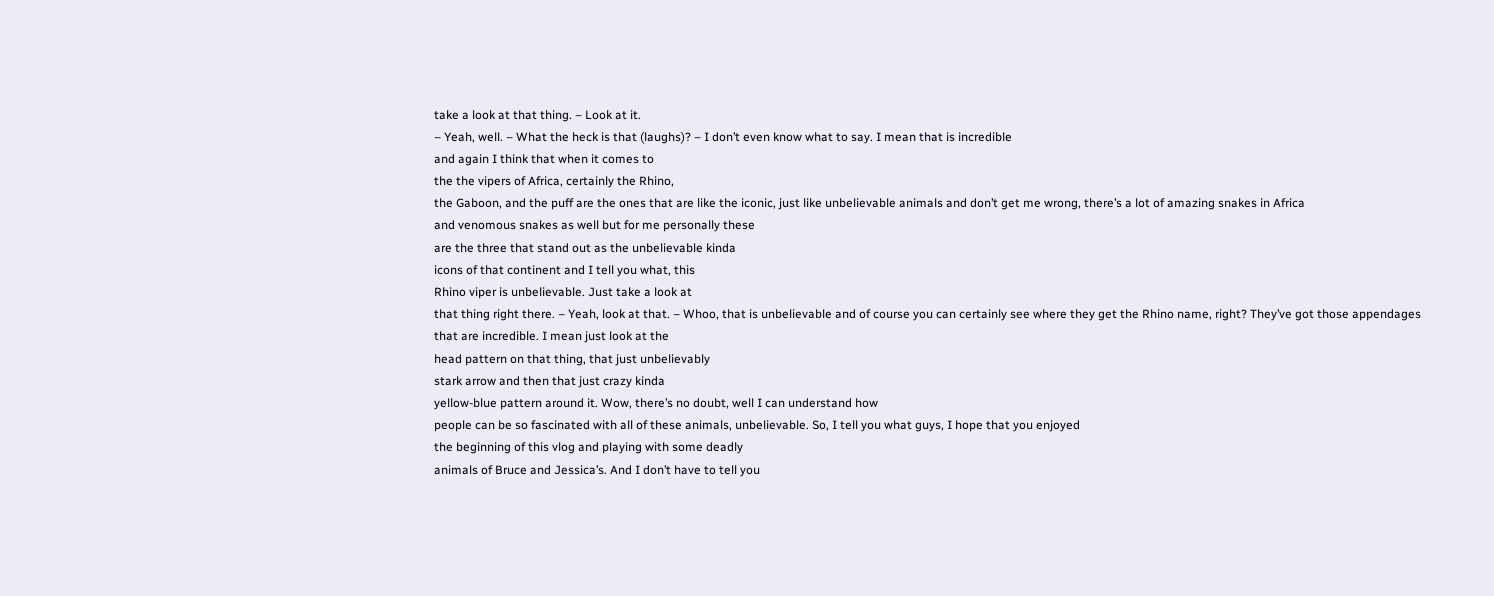take a look at that thing. – Look at it.
– Yeah, well. – What the heck is that (laughs)? – I don’t even know what to say. I mean that is incredible
and again I think that when it comes to
the the vipers of Africa, certainly the Rhino,
the Gaboon, and the puff are the ones that are like the iconic, just like unbelievable animals and don’t get me wrong, there’s a lot of amazing snakes in Africa
and venomous snakes as well but for me personally these
are the three that stand out as the unbelievable kinda
icons of that continent and I tell you what, this
Rhino viper is unbelievable. Just take a look at
that thing right there. – Yeah, look at that. – Whoo, that is unbelievable and of course you can certainly see where they get the Rhino name, right? They’ve got those appendages
that are incredible. I mean just look at the
head pattern on that thing, that just unbelievably
stark arrow and then that just crazy kinda
yellow-blue pattern around it. Wow, there’s no doubt, well I can understand how
people can be so fascinated with all of these animals, unbelievable. So, I tell you what guys, I hope that you enjoyed
the beginning of this vlog and playing with some deadly
animals of Bruce and Jessica’s. And I don’t have to tell you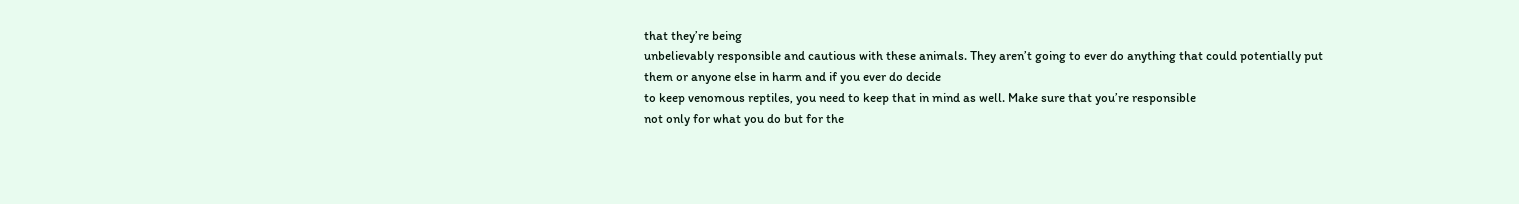that they’re being
unbelievably responsible and cautious with these animals. They aren’t going to ever do anything that could potentially put
them or anyone else in harm and if you ever do decide
to keep venomous reptiles, you need to keep that in mind as well. Make sure that you’re responsible
not only for what you do but for the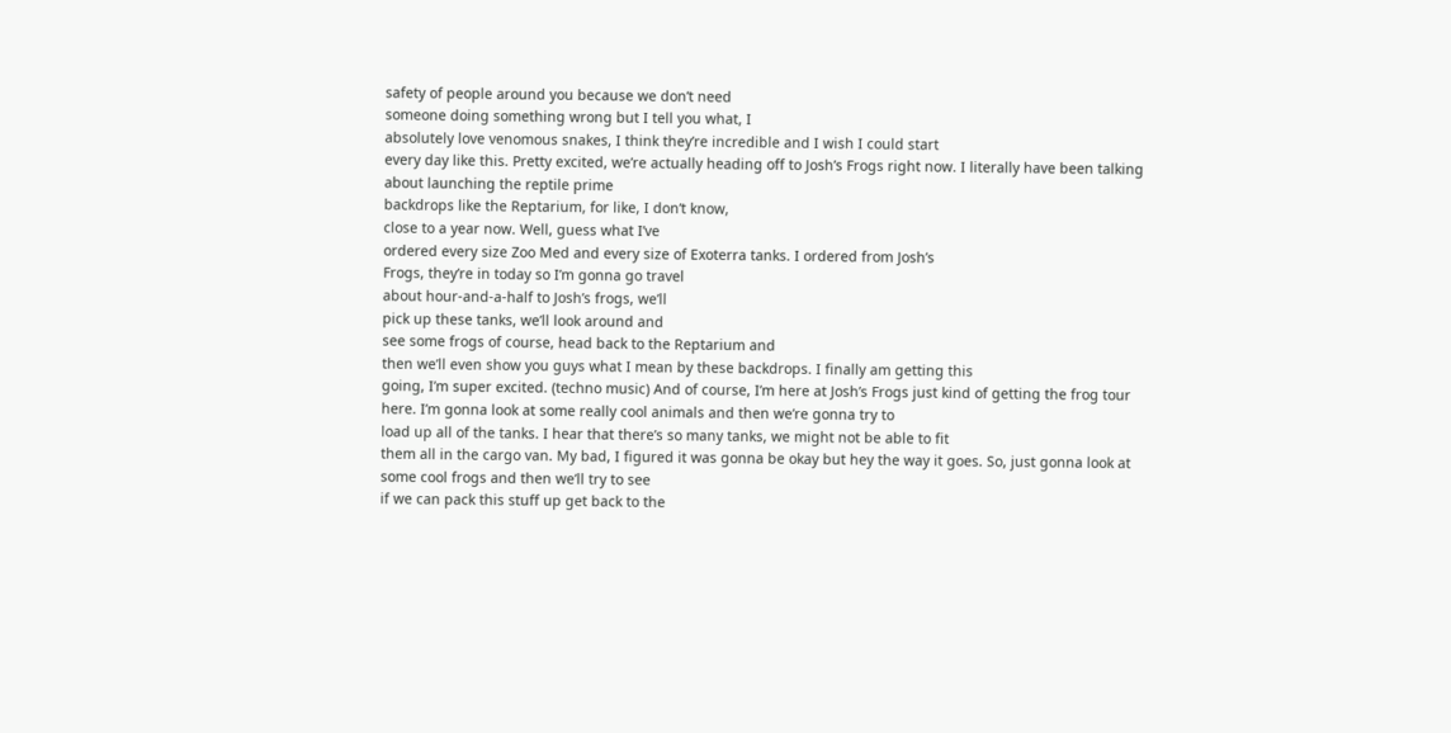safety of people around you because we don’t need
someone doing something wrong but I tell you what, I
absolutely love venomous snakes, I think they’re incredible and I wish I could start
every day like this. Pretty excited, we’re actually heading off to Josh’s Frogs right now. I literally have been talking about launching the reptile prime
backdrops like the Reptarium, for like, I don’t know,
close to a year now. Well, guess what I’ve
ordered every size Zoo Med and every size of Exoterra tanks. I ordered from Josh’s
Frogs, they’re in today so I’m gonna go travel
about hour-and-a-half to Josh’s frogs, we’ll
pick up these tanks, we’ll look around and
see some frogs of course, head back to the Reptarium and
then we’ll even show you guys what I mean by these backdrops. I finally am getting this
going, I’m super excited. (techno music) And of course, I’m here at Josh’s Frogs just kind of getting the frog tour here. I’m gonna look at some really cool animals and then we’re gonna try to
load up all of the tanks. I hear that there’s so many tanks, we might not be able to fit
them all in the cargo van. My bad, I figured it was gonna be okay but hey the way it goes. So, just gonna look at some cool frogs and then we’ll try to see
if we can pack this stuff up get back to the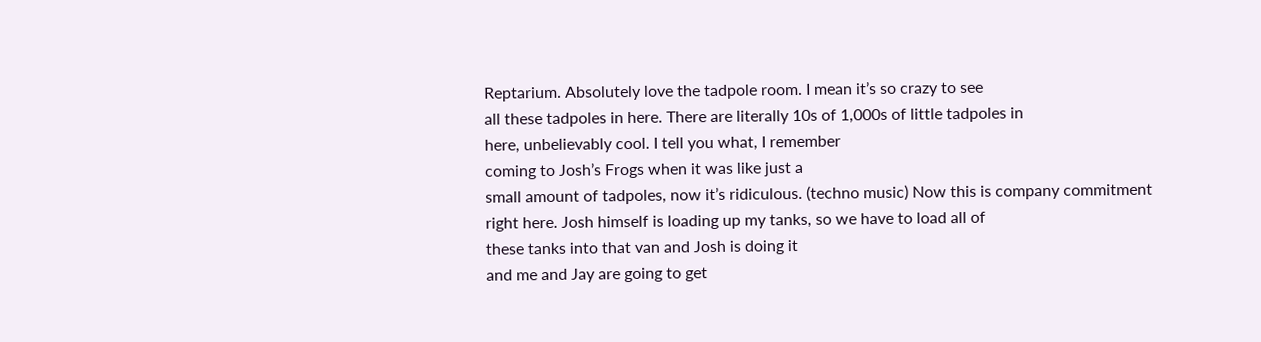Reptarium. Absolutely love the tadpole room. I mean it’s so crazy to see
all these tadpoles in here. There are literally 10s of 1,000s of little tadpoles in
here, unbelievably cool. I tell you what, I remember
coming to Josh’s Frogs when it was like just a
small amount of tadpoles, now it’s ridiculous. (techno music) Now this is company commitment right here. Josh himself is loading up my tanks, so we have to load all of
these tanks into that van and Josh is doing it
and me and Jay are going to get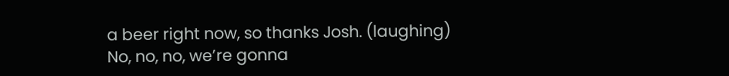a beer right now, so thanks Josh. (laughing)
No, no, no, we’re gonna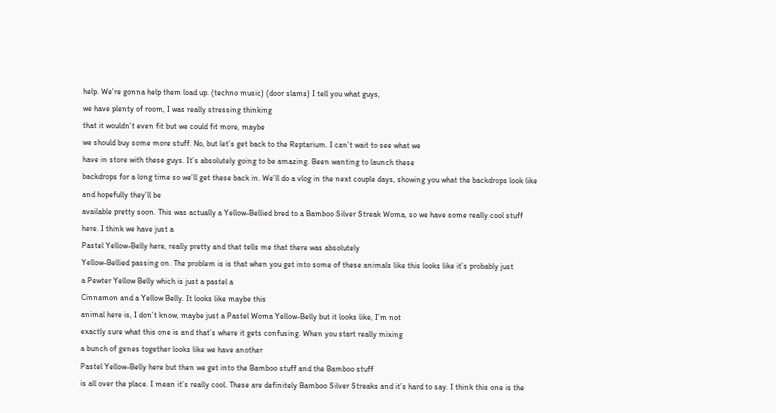help. We’re gonna help them load up. (techno music) (door slams) I tell you what guys,
we have plenty of room, I was really stressing thinking
that it wouldn’t even fit but we could fit more, maybe
we should buy some more stuff. No, but let’s get back to the Reptarium. I can’t wait to see what we
have in store with these guys. It’s absolutely going to be amazing. Been wanting to launch these
backdrops for a long time so we’ll get these back in. We’ll do a vlog in the next couple days, showing you what the backdrops look like and hopefully they’ll be
available pretty soon. This was actually a Yellow-Bellied bred to a Bamboo Silver Streak Woma, so we have some really cool stuff here. I think we have just a
Pastel Yellow-Belly here, really pretty and that tells me that there was absolutely
Yellow-Bellied passing on. The problem is is that when you get into some of these animals like this looks like it’s probably just
a Pewter Yellow Belly which is just a pastel a
Cinnamon and a Yellow Belly. It looks like maybe this
animal here is, I don’t know, maybe just a Pastel Woma Yellow-Belly but it looks like, I’m not
exactly sure what this one is and that’s where it gets confusing. When you start really mixing
a bunch of genes together looks like we have another
Pastel Yellow-Belly here but then we get into the Bamboo stuff and the Bamboo stuff
is all over the place. I mean it’s really cool. These are definitely Bamboo Silver Streaks and it’s hard to say. I think this one is the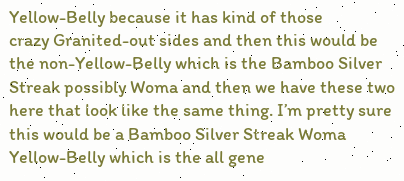Yellow-Belly because it has kind of those
crazy Granited-out sides and then this would be
the non-Yellow-Belly which is the Bamboo Silver
Streak possibly Woma and then we have these two here that look like the same thing. I’m pretty sure this would be a Bamboo Silver Streak Woma Yellow-Belly which is the all gene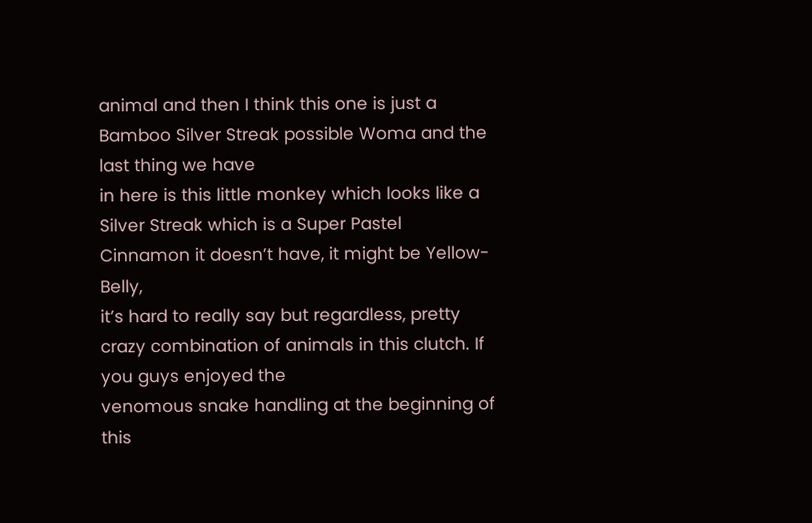animal and then I think this one is just a Bamboo Silver Streak possible Woma and the last thing we have
in here is this little monkey which looks like a Silver Streak which is a Super Pastel
Cinnamon it doesn’t have, it might be Yellow-Belly,
it’s hard to really say but regardless, pretty crazy combination of animals in this clutch. If you guys enjoyed the
venomous snake handling at the beginning of this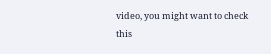video, you might want to check
this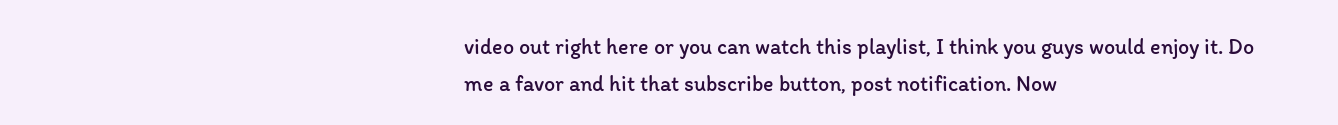video out right here or you can watch this playlist, I think you guys would enjoy it. Do me a favor and hit that subscribe button, post notification. Now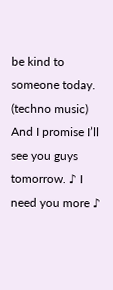be kind to someone today.
(techno music) And I promise I’ll see you guys tomorrow. ♪ I need you more ♪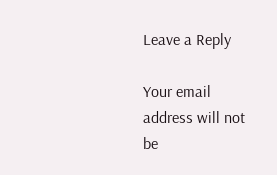Leave a Reply

Your email address will not be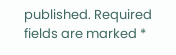published. Required fields are marked *